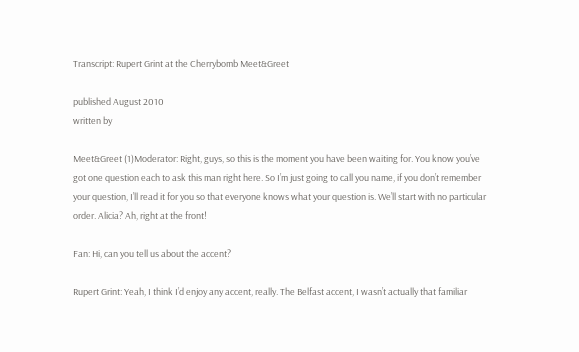Transcript: Rupert Grint at the Cherrybomb Meet&Greet

published August 2010
written by

Meet&Greet (1)Moderator: Right, guys, so this is the moment you have been waiting for. You know you’ve got one question each to ask this man right here. So I’m just going to call you name, if you don’t remember your question, I’ll read it for you so that everyone knows what your question is. We’ll start with no particular order. Alicia? Ah, right at the front!

Fan: Hi, can you tell us about the accent?

Rupert Grint: Yeah, I think I’d enjoy any accent, really. The Belfast accent, I wasn’t actually that familiar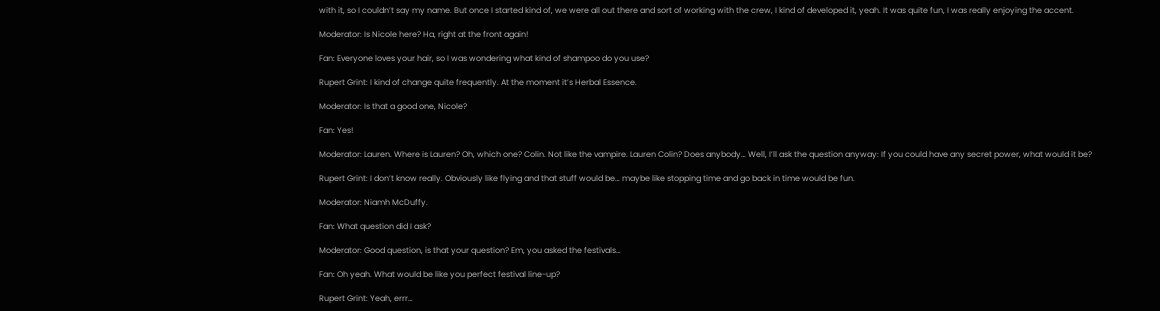with it, so I couldn’t say my name. But once I started kind of, we were all out there and sort of working with the crew, I kind of developed it, yeah. It was quite fun, I was really enjoying the accent.

Moderator: Is Nicole here? Ha, right at the front again!

Fan: Everyone loves your hair, so I was wondering what kind of shampoo do you use?

Rupert Grint: I kind of change quite frequently. At the moment it’s Herbal Essence.

Moderator: Is that a good one, Nicole?

Fan: Yes!

Moderator: Lauren. Where is Lauren? Oh, which one? Colin. Not like the vampire. Lauren Colin? Does anybody… Well, I’ll ask the question anyway: If you could have any secret power, what would it be?

Rupert Grint: I don’t know really. Obviously like flying and that stuff would be… maybe like stopping time and go back in time would be fun.

Moderator: Niamh McDuffy.

Fan: What question did I ask?

Moderator: Good question, is that your question? Em, you asked the festivals…

Fan: Oh yeah. What would be like you perfect festival line-up?

Rupert Grint: Yeah, errr…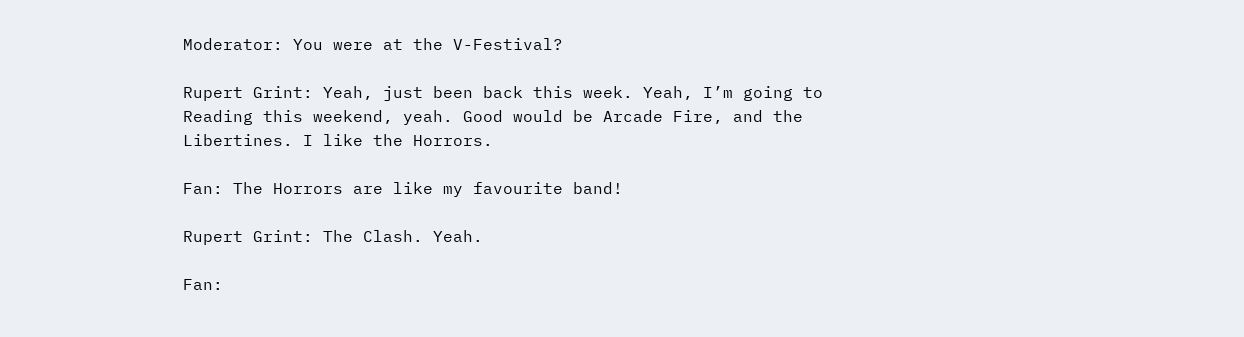Moderator: You were at the V-Festival?

Rupert Grint: Yeah, just been back this week. Yeah, I’m going to Reading this weekend, yeah. Good would be Arcade Fire, and the Libertines. I like the Horrors.

Fan: The Horrors are like my favourite band!

Rupert Grint: The Clash. Yeah.

Fan: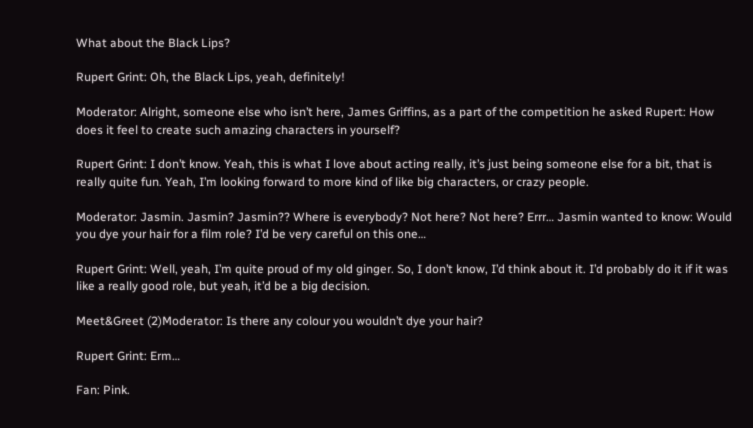What about the Black Lips?

Rupert Grint: Oh, the Black Lips, yeah, definitely!

Moderator: Alright, someone else who isn’t here, James Griffins, as a part of the competition he asked Rupert: How does it feel to create such amazing characters in yourself?

Rupert Grint: I don’t know. Yeah, this is what I love about acting really, it’s just being someone else for a bit, that is really quite fun. Yeah, I’m looking forward to more kind of like big characters, or crazy people.

Moderator: Jasmin. Jasmin? Jasmin?? Where is everybody? Not here? Not here? Errr… Jasmin wanted to know: Would you dye your hair for a film role? I’d be very careful on this one…

Rupert Grint: Well, yeah, I’m quite proud of my old ginger. So, I don’t know, I’d think about it. I’d probably do it if it was like a really good role, but yeah, it’d be a big decision.

Meet&Greet (2)Moderator: Is there any colour you wouldn’t dye your hair?

Rupert Grint: Erm…

Fan: Pink.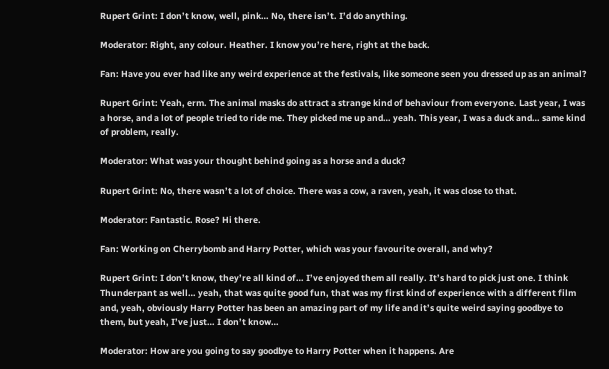Rupert Grint: I don’t know, well, pink… No, there isn’t. I’d do anything.

Moderator: Right, any colour. Heather. I know you’re here, right at the back.

Fan: Have you ever had like any weird experience at the festivals, like someone seen you dressed up as an animal?

Rupert Grint: Yeah, erm. The animal masks do attract a strange kind of behaviour from everyone. Last year, I was a horse, and a lot of people tried to ride me. They picked me up and… yeah. This year, I was a duck and… same kind of problem, really.

Moderator: What was your thought behind going as a horse and a duck?

Rupert Grint: No, there wasn’t a lot of choice. There was a cow, a raven, yeah, it was close to that.

Moderator: Fantastic. Rose? Hi there.

Fan: Working on Cherrybomb and Harry Potter, which was your favourite overall, and why?

Rupert Grint: I don’t know, they’re all kind of… I’ve enjoyed them all really. It’s hard to pick just one. I think Thunderpant as well… yeah, that was quite good fun, that was my first kind of experience with a different film and, yeah, obviously Harry Potter has been an amazing part of my life and it’s quite weird saying goodbye to them, but yeah, I’ve just… I don’t know…

Moderator: How are you going to say goodbye to Harry Potter when it happens. Are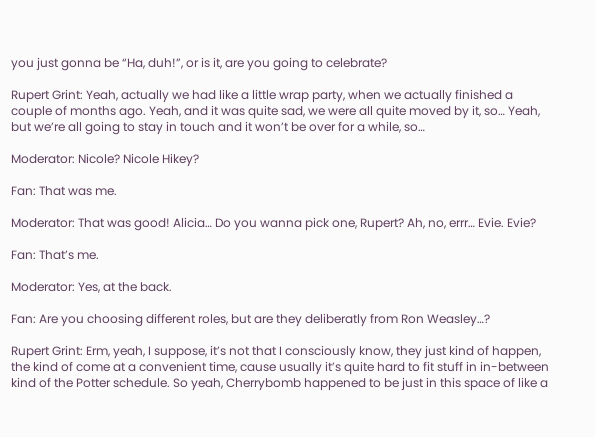you just gonna be “Ha, duh!”, or is it, are you going to celebrate?

Rupert Grint: Yeah, actually we had like a little wrap party, when we actually finished a couple of months ago. Yeah, and it was quite sad, we were all quite moved by it, so… Yeah, but we’re all going to stay in touch and it won’t be over for a while, so…

Moderator: Nicole? Nicole Hikey?

Fan: That was me.

Moderator: That was good! Alicia… Do you wanna pick one, Rupert? Ah, no, errr… Evie. Evie?

Fan: That’s me.

Moderator: Yes, at the back.

Fan: Are you choosing different roles, but are they deliberatly from Ron Weasley…?

Rupert Grint: Erm, yeah, I suppose, it’s not that I consciously know, they just kind of happen, the kind of come at a convenient time, cause usually it’s quite hard to fit stuff in in-between kind of the Potter schedule. So yeah, Cherrybomb happened to be just in this space of like a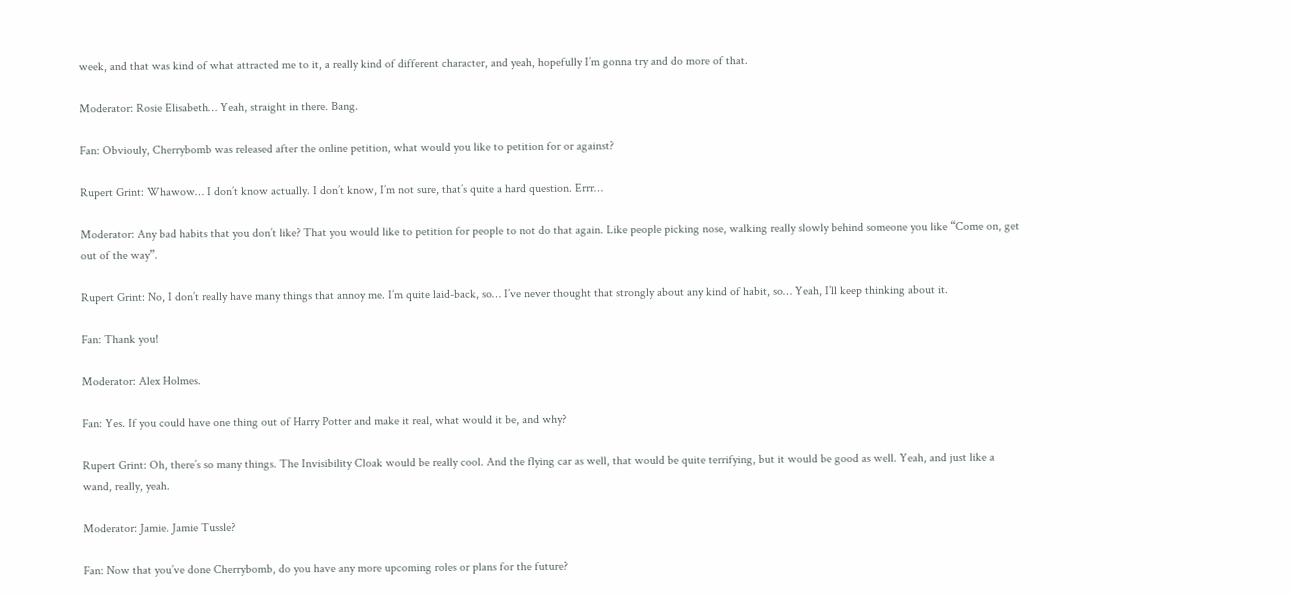week, and that was kind of what attracted me to it, a really kind of different character, and yeah, hopefully I’m gonna try and do more of that.

Moderator: Rosie Elisabeth… Yeah, straight in there. Bang.

Fan: Obviouly, Cherrybomb was released after the online petition, what would you like to petition for or against?

Rupert Grint: Whawow… I don’t know actually. I don’t know, I’m not sure, that’s quite a hard question. Errr…

Moderator: Any bad habits that you don’t like? That you would like to petition for people to not do that again. Like people picking nose, walking really slowly behind someone you like “Come on, get out of the way”.

Rupert Grint: No, I don’t really have many things that annoy me. I’m quite laid-back, so… I’ve never thought that strongly about any kind of habit, so… Yeah, I’ll keep thinking about it.

Fan: Thank you!

Moderator: Alex Holmes.

Fan: Yes. If you could have one thing out of Harry Potter and make it real, what would it be, and why?

Rupert Grint: Oh, there’s so many things. The Invisibility Cloak would be really cool. And the flying car as well, that would be quite terrifying, but it would be good as well. Yeah, and just like a wand, really, yeah.

Moderator: Jamie. Jamie Tussle?

Fan: Now that you’ve done Cherrybomb, do you have any more upcoming roles or plans for the future?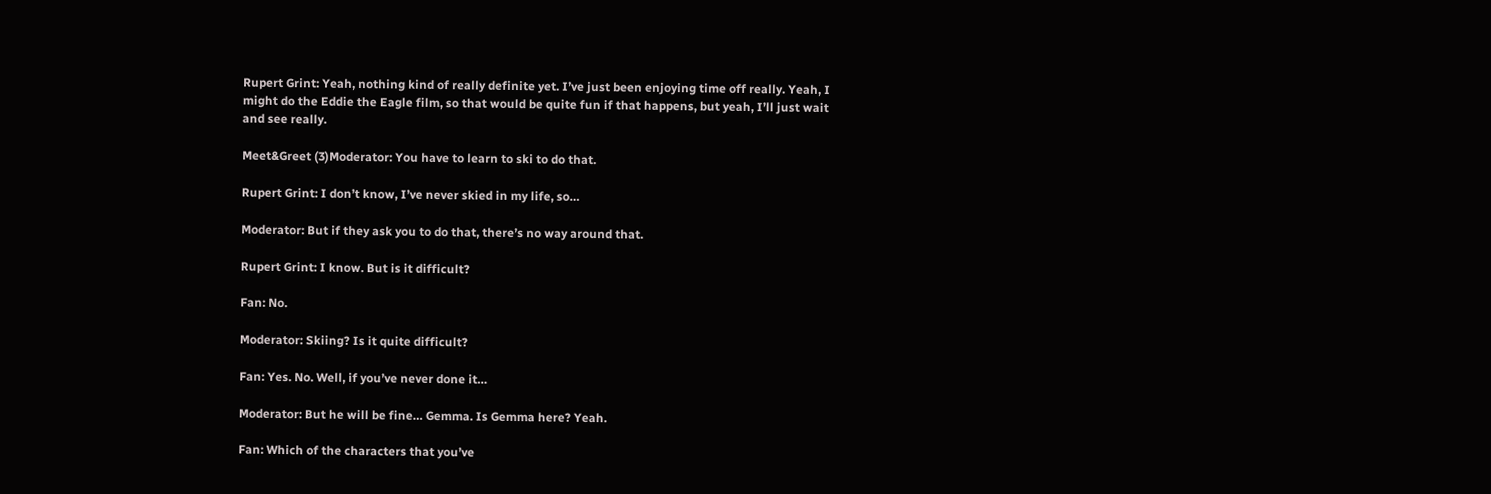Rupert Grint: Yeah, nothing kind of really definite yet. I’ve just been enjoying time off really. Yeah, I might do the Eddie the Eagle film, so that would be quite fun if that happens, but yeah, I’ll just wait and see really.

Meet&Greet (3)Moderator: You have to learn to ski to do that.

Rupert Grint: I don’t know, I’ve never skied in my life, so…

Moderator: But if they ask you to do that, there’s no way around that.

Rupert Grint: I know. But is it difficult?

Fan: No.

Moderator: Skiing? Is it quite difficult?

Fan: Yes. No. Well, if you’ve never done it…

Moderator: But he will be fine… Gemma. Is Gemma here? Yeah.

Fan: Which of the characters that you’ve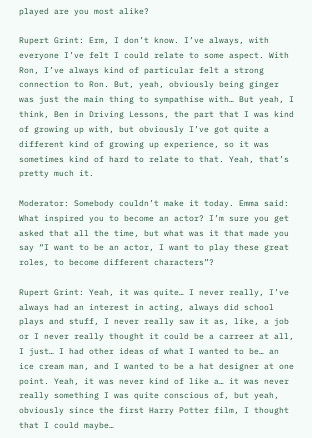played are you most alike?

Rupert Grint: Erm, I don’t know. I’ve always, with everyone I’ve felt I could relate to some aspect. With Ron, I’ve always kind of particular felt a strong connection to Ron. But, yeah, obviously being ginger was just the main thing to sympathise with… But yeah, I think, Ben in Driving Lessons, the part that I was kind of growing up with, but obviously I’ve got quite a different kind of growing up experience, so it was sometimes kind of hard to relate to that. Yeah, that’s pretty much it.

Moderator: Somebody couldn’t make it today. Emma said: What inspired you to become an actor? I’m sure you get asked that all the time, but what was it that made you say “I want to be an actor, I want to play these great roles, to become different characters”?

Rupert Grint: Yeah, it was quite… I never really, I’ve always had an interest in acting, always did school plays and stuff, I never really saw it as, like, a job or I never really thought it could be a carreer at all, I just… I had other ideas of what I wanted to be… an ice cream man, and I wanted to be a hat designer at one point. Yeah, it was never kind of like a… it was never really something I was quite conscious of, but yeah, obviously since the first Harry Potter film, I thought that I could maybe…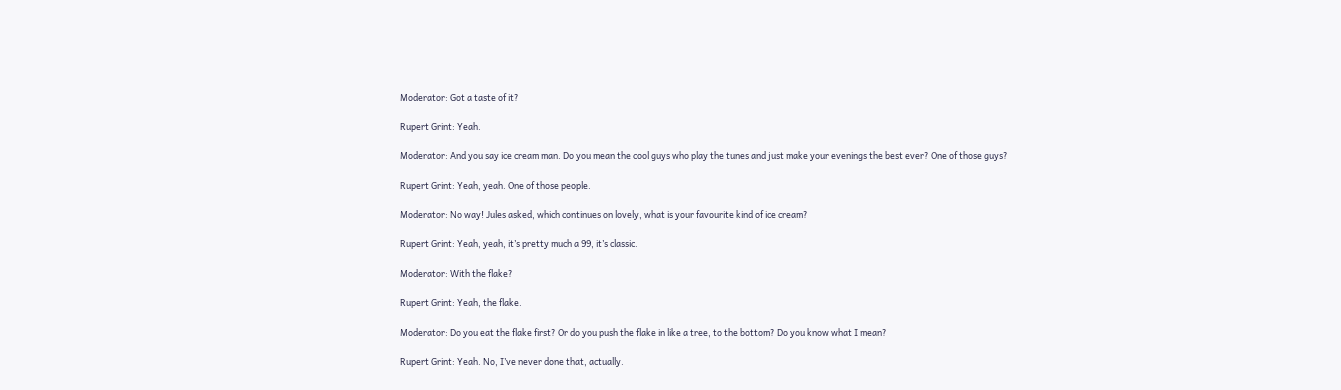Moderator: Got a taste of it?

Rupert Grint: Yeah.

Moderator: And you say ice cream man. Do you mean the cool guys who play the tunes and just make your evenings the best ever? One of those guys?

Rupert Grint: Yeah, yeah. One of those people.

Moderator: No way! Jules asked, which continues on lovely, what is your favourite kind of ice cream?

Rupert Grint: Yeah, yeah, it’s pretty much a 99, it’s classic.

Moderator: With the flake?

Rupert Grint: Yeah, the flake.

Moderator: Do you eat the flake first? Or do you push the flake in like a tree, to the bottom? Do you know what I mean?

Rupert Grint: Yeah. No, I’ve never done that, actually.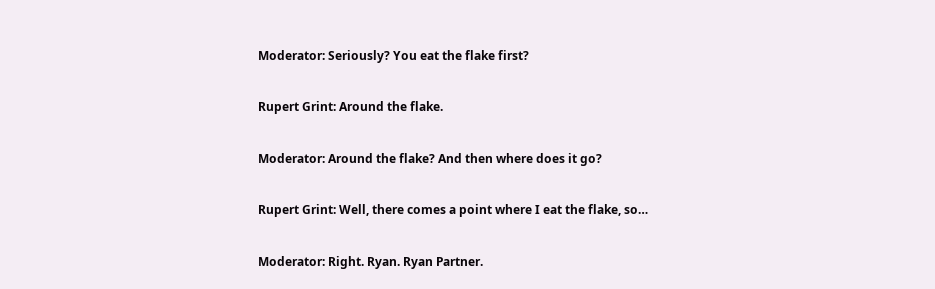Moderator: Seriously? You eat the flake first?

Rupert Grint: Around the flake.

Moderator: Around the flake? And then where does it go?

Rupert Grint: Well, there comes a point where I eat the flake, so…

Moderator: Right. Ryan. Ryan Partner.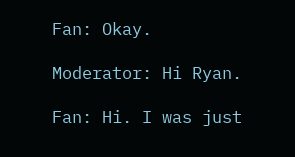Fan: Okay.

Moderator: Hi Ryan.

Fan: Hi. I was just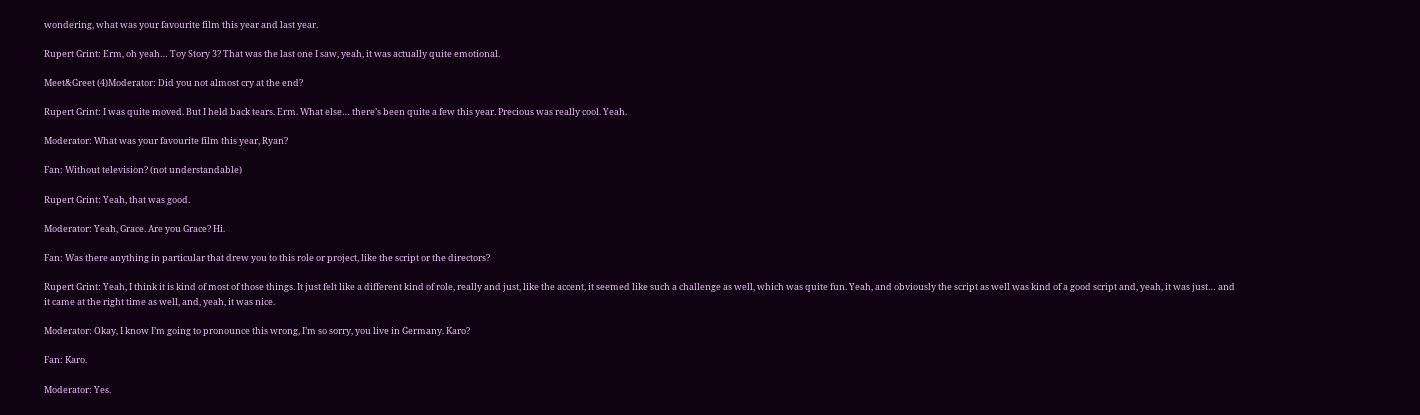wondering, what was your favourite film this year and last year.

Rupert Grint: Erm, oh yeah… Toy Story 3? That was the last one I saw, yeah, it was actually quite emotional.

Meet&Greet (4)Moderator: Did you not almost cry at the end?

Rupert Grint: I was quite moved. But I held back tears. Erm. What else… there’s been quite a few this year. Precious was really cool. Yeah.

Moderator: What was your favourite film this year, Ryan?

Fan: Without television? (not understandable)

Rupert Grint: Yeah, that was good.

Moderator: Yeah, Grace. Are you Grace? Hi.

Fan: Was there anything in particular that drew you to this role or project, like the script or the directors?

Rupert Grint: Yeah, I think it is kind of most of those things. It just felt like a different kind of role, really and just, like the accent, it seemed like such a challenge as well, which was quite fun. Yeah, and obviously the script as well was kind of a good script and, yeah, it was just… and it came at the right time as well, and, yeah, it was nice.

Moderator: Okay, I know I’m going to pronounce this wrong, I’m so sorry, you live in Germany. Karo?

Fan: Karo.

Moderator: Yes.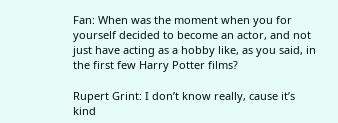Fan: When was the moment when you for yourself decided to become an actor, and not just have acting as a hobby like, as you said, in the first few Harry Potter films?

Rupert Grint: I don’t know really, cause it’s kind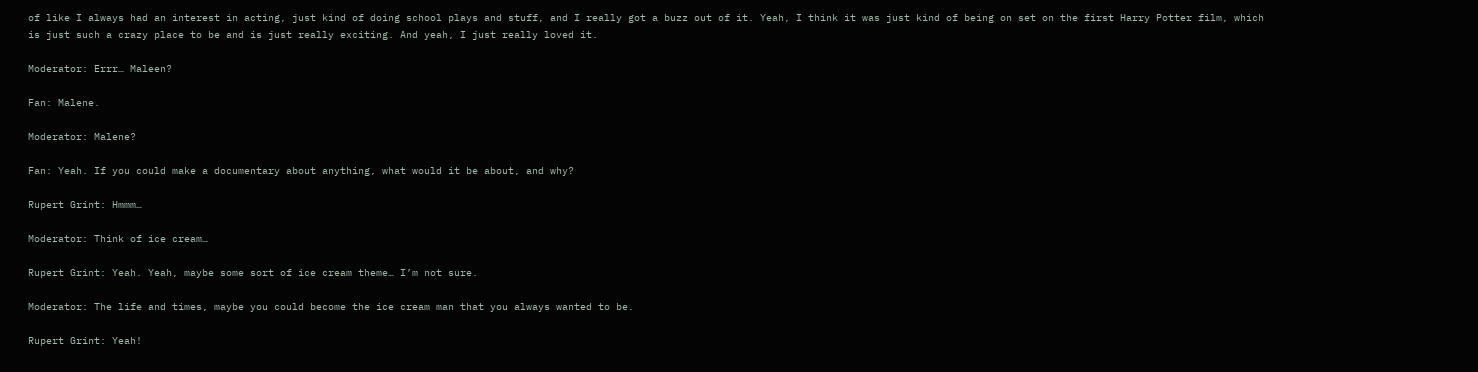of like I always had an interest in acting, just kind of doing school plays and stuff, and I really got a buzz out of it. Yeah, I think it was just kind of being on set on the first Harry Potter film, which is just such a crazy place to be and is just really exciting. And yeah, I just really loved it.

Moderator: Errr… Maleen?

Fan: Malene.

Moderator: Malene?

Fan: Yeah. If you could make a documentary about anything, what would it be about, and why?

Rupert Grint: Hmmm…

Moderator: Think of ice cream…

Rupert Grint: Yeah. Yeah, maybe some sort of ice cream theme… I’m not sure.

Moderator: The life and times, maybe you could become the ice cream man that you always wanted to be.

Rupert Grint: Yeah!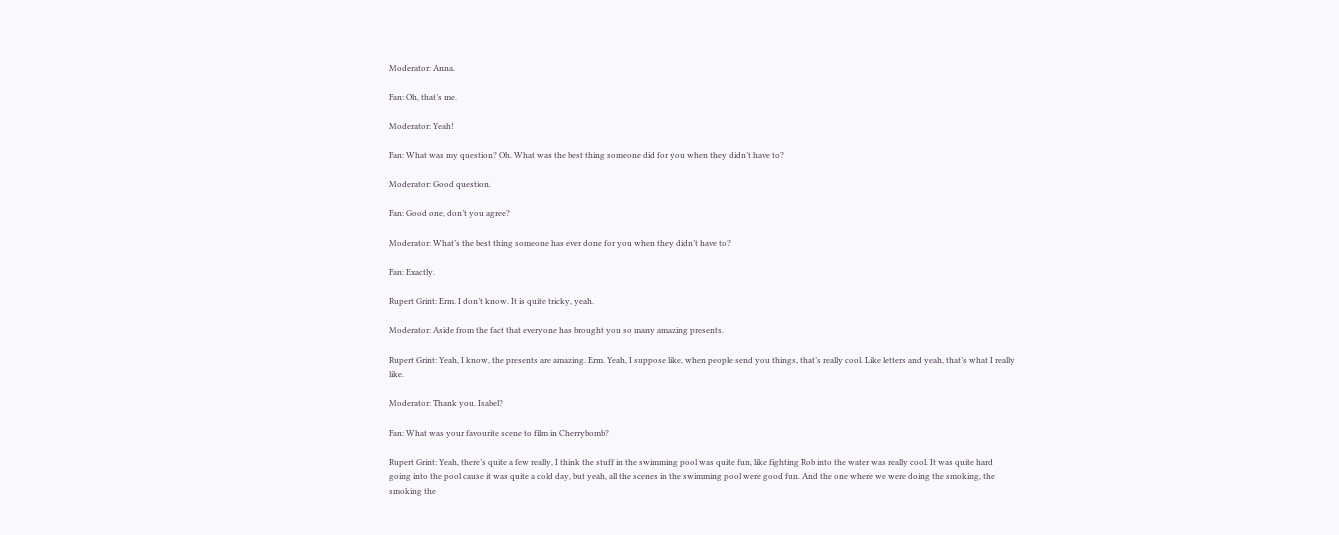Moderator: Anna.

Fan: Oh, that’s me.

Moderator: Yeah!

Fan: What was my question? Oh. What was the best thing someone did for you when they didn’t have to?

Moderator: Good question.

Fan: Good one, don’t you agree?

Moderator: What’s the best thing someone has ever done for you when they didn’t have to?

Fan: Exactly.

Rupert Grint: Erm. I don’t know. It is quite tricky, yeah.

Moderator: Aside from the fact that everyone has brought you so many amazing presents.

Rupert Grint: Yeah, I know, the presents are amazing. Erm. Yeah, I suppose like, when people send you things, that’s really cool. Like letters and yeah, that’s what I really like.

Moderator: Thank you. Isabel?

Fan: What was your favourite scene to film in Cherrybomb?

Rupert Grint: Yeah, there’s quite a few really, I think the stuff in the swimming pool was quite fun, like fighting Rob into the water was really cool. It was quite hard going into the pool cause it was quite a cold day, but yeah, all the scenes in the swimming pool were good fun. And the one where we were doing the smoking, the smoking the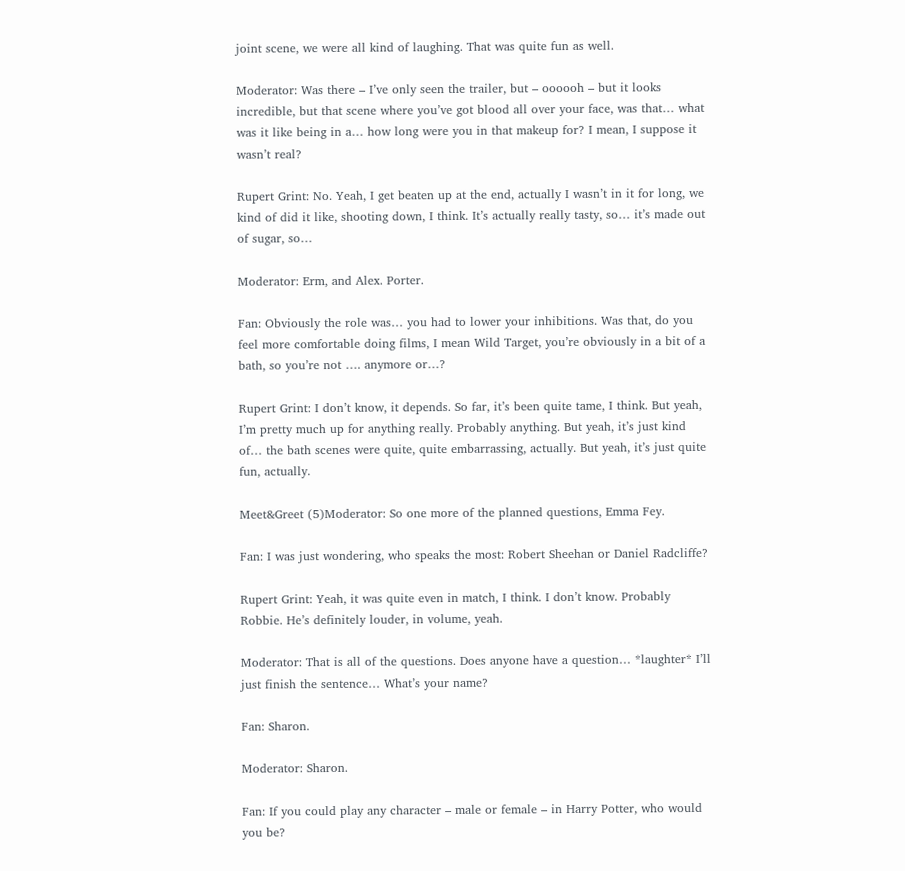joint scene, we were all kind of laughing. That was quite fun as well.

Moderator: Was there – I’ve only seen the trailer, but – oooooh – but it looks incredible, but that scene where you’ve got blood all over your face, was that… what was it like being in a… how long were you in that makeup for? I mean, I suppose it wasn’t real?

Rupert Grint: No. Yeah, I get beaten up at the end, actually I wasn’t in it for long, we kind of did it like, shooting down, I think. It’s actually really tasty, so… it’s made out of sugar, so…

Moderator: Erm, and Alex. Porter.

Fan: Obviously the role was… you had to lower your inhibitions. Was that, do you feel more comfortable doing films, I mean Wild Target, you’re obviously in a bit of a bath, so you’re not …. anymore or…?

Rupert Grint: I don’t know, it depends. So far, it’s been quite tame, I think. But yeah, I’m pretty much up for anything really. Probably anything. But yeah, it’s just kind of… the bath scenes were quite, quite embarrassing, actually. But yeah, it’s just quite fun, actually.

Meet&Greet (5)Moderator: So one more of the planned questions, Emma Fey.

Fan: I was just wondering, who speaks the most: Robert Sheehan or Daniel Radcliffe?

Rupert Grint: Yeah, it was quite even in match, I think. I don’t know. Probably Robbie. He’s definitely louder, in volume, yeah.

Moderator: That is all of the questions. Does anyone have a question… *laughter* I’ll just finish the sentence… What’s your name?

Fan: Sharon.

Moderator: Sharon.

Fan: If you could play any character – male or female – in Harry Potter, who would you be?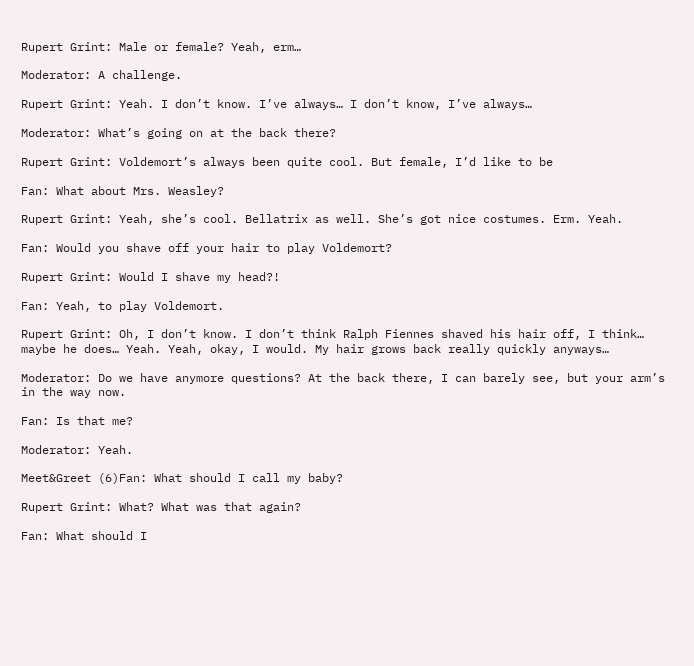Rupert Grint: Male or female? Yeah, erm…

Moderator: A challenge.

Rupert Grint: Yeah. I don’t know. I’ve always… I don’t know, I’ve always…

Moderator: What’s going on at the back there?

Rupert Grint: Voldemort’s always been quite cool. But female, I’d like to be

Fan: What about Mrs. Weasley?

Rupert Grint: Yeah, she’s cool. Bellatrix as well. She’s got nice costumes. Erm. Yeah.

Fan: Would you shave off your hair to play Voldemort?

Rupert Grint: Would I shave my head?!

Fan: Yeah, to play Voldemort.

Rupert Grint: Oh, I don’t know. I don’t think Ralph Fiennes shaved his hair off, I think… maybe he does… Yeah. Yeah, okay, I would. My hair grows back really quickly anyways…

Moderator: Do we have anymore questions? At the back there, I can barely see, but your arm’s in the way now.

Fan: Is that me?

Moderator: Yeah.

Meet&Greet (6)Fan: What should I call my baby?

Rupert Grint: What? What was that again?

Fan: What should I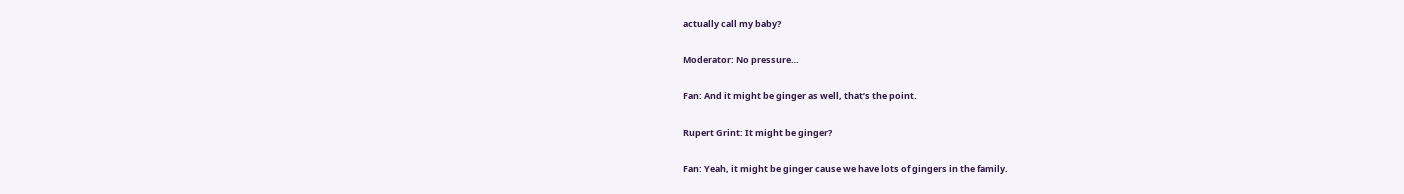actually call my baby?

Moderator: No pressure…

Fan: And it might be ginger as well, that’s the point.

Rupert Grint: It might be ginger?

Fan: Yeah, it might be ginger cause we have lots of gingers in the family.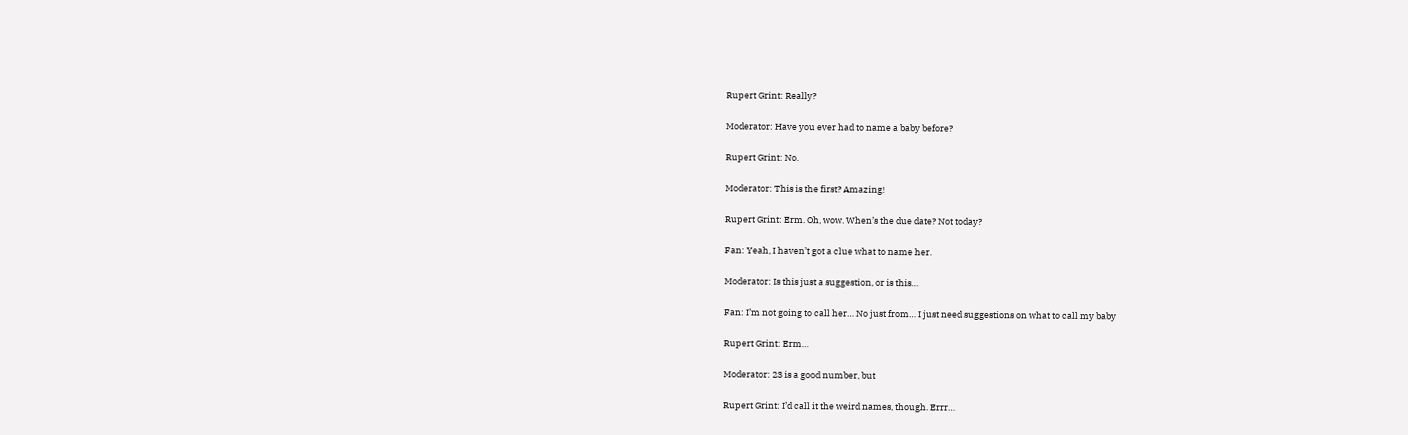Rupert Grint: Really?

Moderator: Have you ever had to name a baby before?

Rupert Grint: No.

Moderator: This is the first? Amazing!

Rupert Grint: Erm. Oh, wow. When’s the due date? Not today?

Fan: Yeah, I haven’t got a clue what to name her.

Moderator: Is this just a suggestion, or is this…

Fan: I’m not going to call her… No just from… I just need suggestions on what to call my baby

Rupert Grint: Erm…

Moderator: 23 is a good number, but

Rupert Grint: I’d call it the weird names, though. Errr…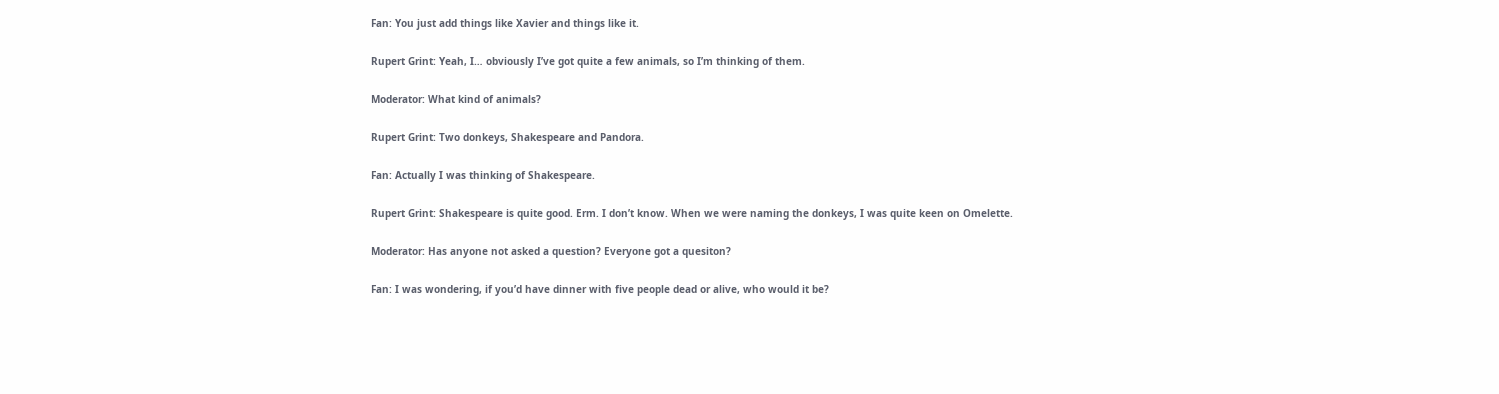Fan: You just add things like Xavier and things like it.

Rupert Grint: Yeah, I… obviously I’ve got quite a few animals, so I’m thinking of them.

Moderator: What kind of animals?

Rupert Grint: Two donkeys, Shakespeare and Pandora.

Fan: Actually I was thinking of Shakespeare.

Rupert Grint: Shakespeare is quite good. Erm. I don’t know. When we were naming the donkeys, I was quite keen on Omelette.

Moderator: Has anyone not asked a question? Everyone got a quesiton?

Fan: I was wondering, if you’d have dinner with five people dead or alive, who would it be?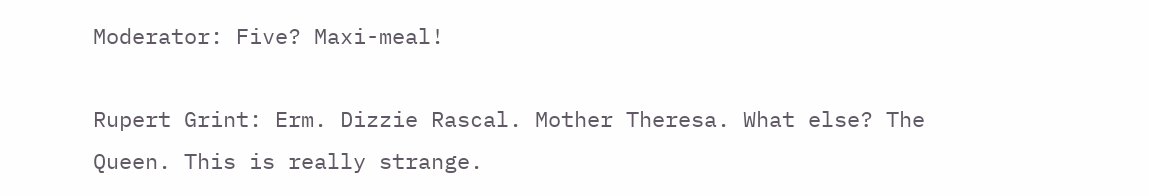Moderator: Five? Maxi-meal!

Rupert Grint: Erm. Dizzie Rascal. Mother Theresa. What else? The Queen. This is really strange.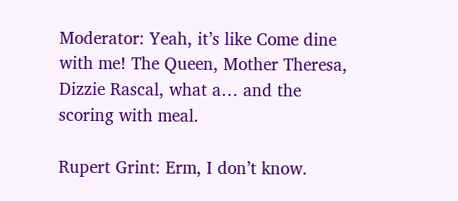Moderator: Yeah, it’s like Come dine with me! The Queen, Mother Theresa, Dizzie Rascal, what a… and the scoring with meal.

Rupert Grint: Erm, I don’t know.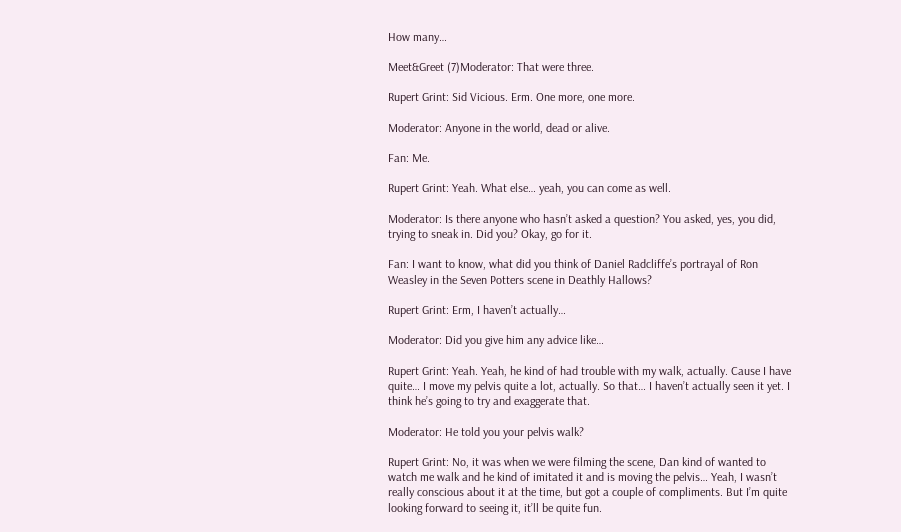How many…

Meet&Greet (7)Moderator: That were three.

Rupert Grint: Sid Vicious. Erm. One more, one more.

Moderator: Anyone in the world, dead or alive.

Fan: Me.

Rupert Grint: Yeah. What else… yeah, you can come as well.

Moderator: Is there anyone who hasn’t asked a question? You asked, yes, you did, trying to sneak in. Did you? Okay, go for it.

Fan: I want to know, what did you think of Daniel Radcliffe’s portrayal of Ron Weasley in the Seven Potters scene in Deathly Hallows?

Rupert Grint: Erm, I haven’t actually…

Moderator: Did you give him any advice like…

Rupert Grint: Yeah. Yeah, he kind of had trouble with my walk, actually. Cause I have quite… I move my pelvis quite a lot, actually. So that… I haven’t actually seen it yet. I think he’s going to try and exaggerate that.

Moderator: He told you your pelvis walk?

Rupert Grint: No, it was when we were filming the scene, Dan kind of wanted to watch me walk and he kind of imitated it and is moving the pelvis… Yeah, I wasn’t really conscious about it at the time, but got a couple of compliments. But I’m quite looking forward to seeing it, it’ll be quite fun.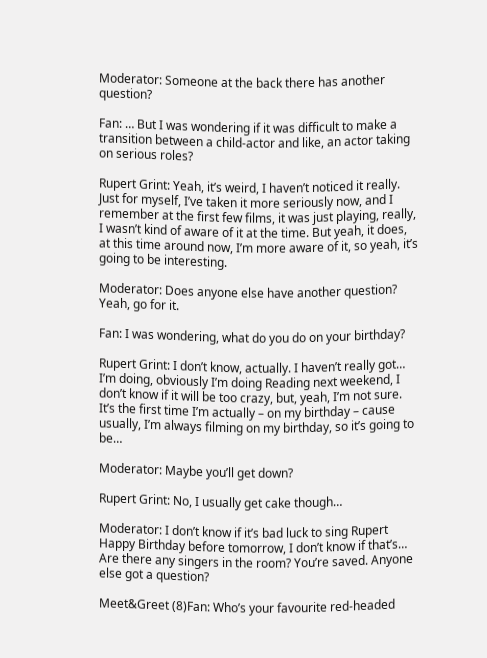Moderator: Someone at the back there has another question?

Fan: … But I was wondering if it was difficult to make a transition between a child-actor and like, an actor taking on serious roles?

Rupert Grint: Yeah, it’s weird, I haven’t noticed it really. Just for myself, I’ve taken it more seriously now, and I remember at the first few films, it was just playing, really, I wasn’t kind of aware of it at the time. But yeah, it does, at this time around now, I’m more aware of it, so yeah, it’s going to be interesting.

Moderator: Does anyone else have another question? Yeah, go for it.

Fan: I was wondering, what do you do on your birthday?

Rupert Grint: I don’t know, actually. I haven’t really got… I’m doing, obviously I’m doing Reading next weekend, I don’t know if it will be too crazy, but, yeah, I’m not sure. It’s the first time I’m actually – on my birthday – cause usually, I’m always filming on my birthday, so it’s going to be…

Moderator: Maybe you’ll get down?

Rupert Grint: No, I usually get cake though…

Moderator: I don’t know if it’s bad luck to sing Rupert Happy Birthday before tomorrow, I don’t know if that’s… Are there any singers in the room? You’re saved. Anyone else got a question?

Meet&Greet (8)Fan: Who’s your favourite red-headed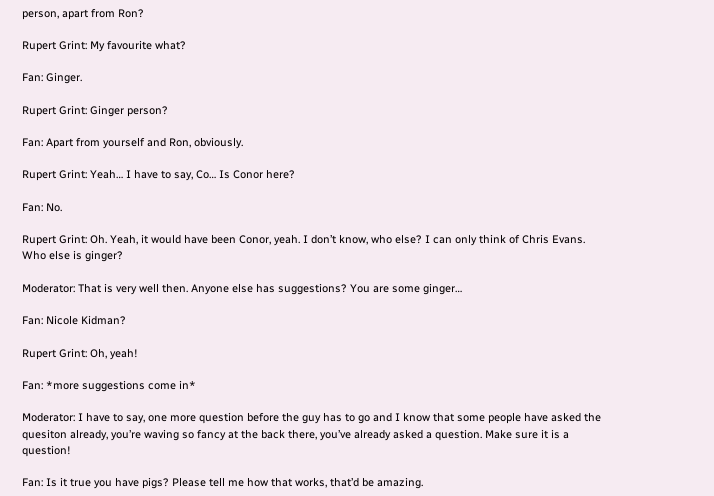person, apart from Ron?

Rupert Grint: My favourite what?

Fan: Ginger.

Rupert Grint: Ginger person?

Fan: Apart from yourself and Ron, obviously.

Rupert Grint: Yeah… I have to say, Co… Is Conor here?

Fan: No.

Rupert Grint: Oh. Yeah, it would have been Conor, yeah. I don’t know, who else? I can only think of Chris Evans. Who else is ginger?

Moderator: That is very well then. Anyone else has suggestions? You are some ginger…

Fan: Nicole Kidman?

Rupert Grint: Oh, yeah!

Fan: *more suggestions come in*

Moderator: I have to say, one more question before the guy has to go and I know that some people have asked the quesiton already, you’re waving so fancy at the back there, you’ve already asked a question. Make sure it is a question!

Fan: Is it true you have pigs? Please tell me how that works, that’d be amazing.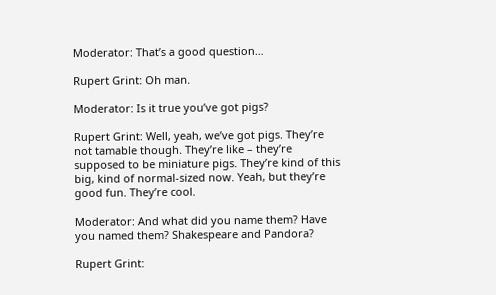Moderator: That’s a good question…

Rupert Grint: Oh man.

Moderator: Is it true you’ve got pigs?

Rupert Grint: Well, yeah, we’ve got pigs. They’re not tamable though. They’re like – they’re supposed to be miniature pigs. They’re kind of this big, kind of normal-sized now. Yeah, but they’re good fun. They’re cool.

Moderator: And what did you name them? Have you named them? Shakespeare and Pandora?

Rupert Grint: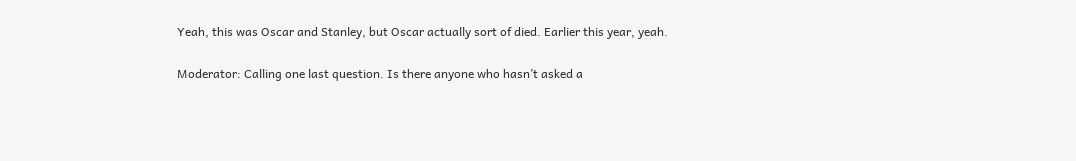Yeah, this was Oscar and Stanley, but Oscar actually sort of died. Earlier this year, yeah.

Moderator: Calling one last question. Is there anyone who hasn’t asked a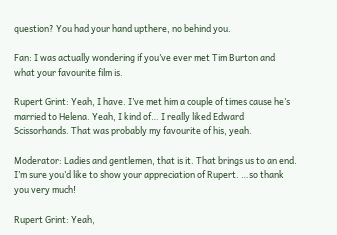question? You had your hand upthere, no behind you.

Fan: I was actually wondering if you’ve ever met Tim Burton and what your favourite film is.

Rupert Grint: Yeah, I have. I’ve met him a couple of times cause he’s married to Helena. Yeah, I kind of… I really liked Edward Scissorhands. That was probably my favourite of his, yeah.

Moderator: Ladies and gentlemen, that is it. That brings us to an end. I’m sure you’d like to show your appreciation of Rupert. …so thank you very much!

Rupert Grint: Yeah,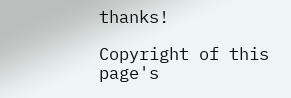thanks!

Copyright of this page's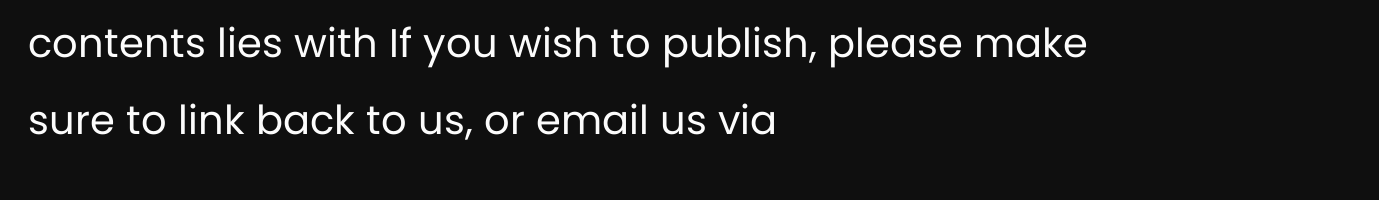contents lies with If you wish to publish, please make sure to link back to us, or email us via